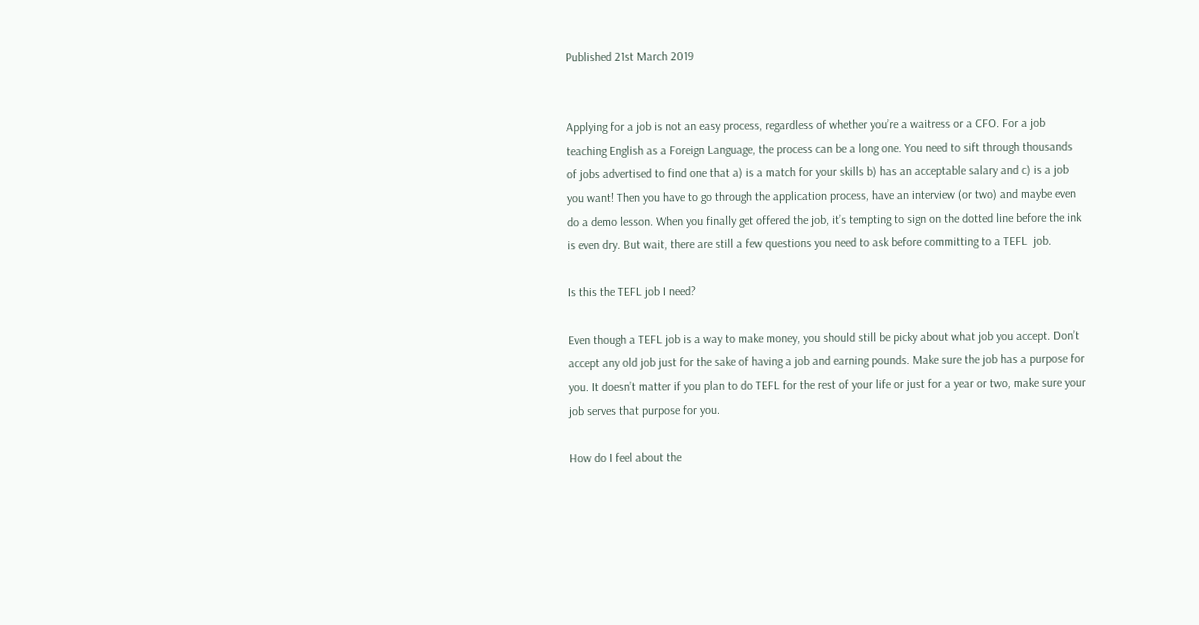Published 21st March 2019


Applying for a job is not an easy process, regardless of whether you’re a waitress or a CFO. For a job teaching English as a Foreign Language, the process can be a long one. You need to sift through thousands of jobs advertised to find one that a) is a match for your skills b) has an acceptable salary and c) is a job you want! Then you have to go through the application process, have an interview (or two) and maybe even do a demo lesson. When you finally get offered the job, it’s tempting to sign on the dotted line before the ink is even dry. But wait, there are still a few questions you need to ask before committing to a TEFL  job.

Is this the TEFL job I need?

Even though a TEFL job is a way to make money, you should still be picky about what job you accept. Don’t accept any old job just for the sake of having a job and earning pounds. Make sure the job has a purpose for you. It doesn’t matter if you plan to do TEFL for the rest of your life or just for a year or two, make sure your job serves that purpose for you.

How do I feel about the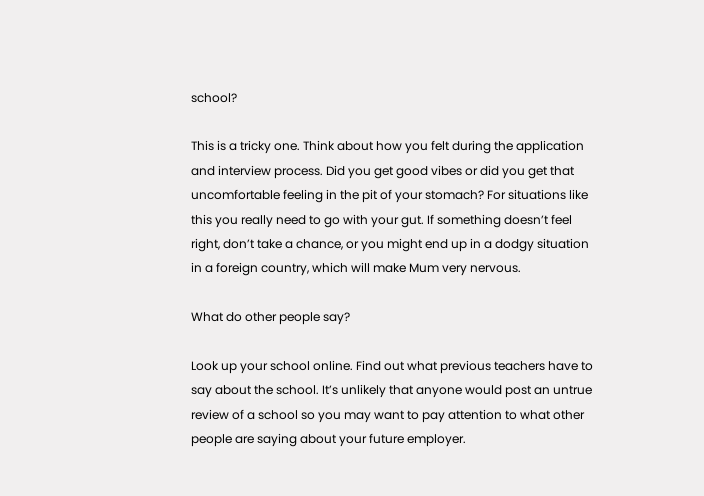school?

This is a tricky one. Think about how you felt during the application and interview process. Did you get good vibes or did you get that uncomfortable feeling in the pit of your stomach? For situations like this you really need to go with your gut. If something doesn’t feel right, don’t take a chance, or you might end up in a dodgy situation in a foreign country, which will make Mum very nervous.

What do other people say?

Look up your school online. Find out what previous teachers have to say about the school. It’s unlikely that anyone would post an untrue review of a school so you may want to pay attention to what other people are saying about your future employer.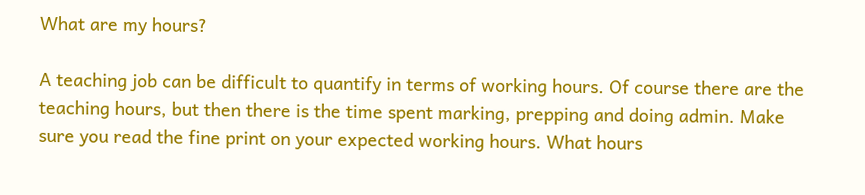What are my hours?

A teaching job can be difficult to quantify in terms of working hours. Of course there are the teaching hours, but then there is the time spent marking, prepping and doing admin. Make sure you read the fine print on your expected working hours. What hours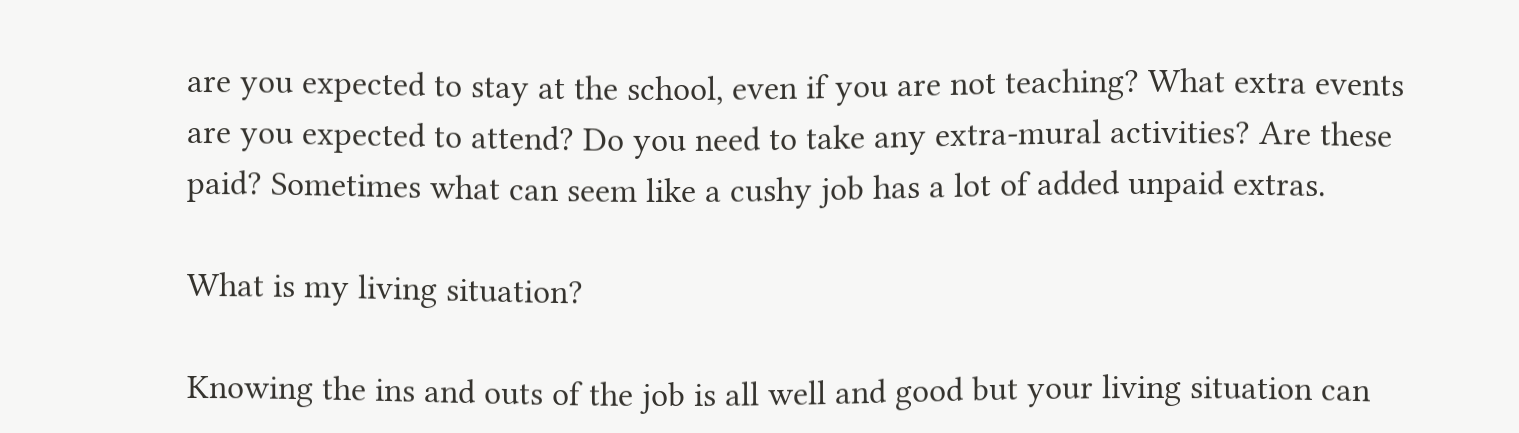are you expected to stay at the school, even if you are not teaching? What extra events are you expected to attend? Do you need to take any extra-mural activities? Are these paid? Sometimes what can seem like a cushy job has a lot of added unpaid extras.

What is my living situation?

Knowing the ins and outs of the job is all well and good but your living situation can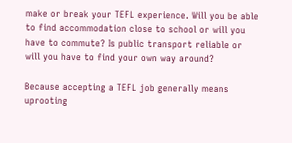make or break your TEFL experience. Will you be able to find accommodation close to school or will you have to commute? Is public transport reliable or will you have to find your own way around?

Because accepting a TEFL job generally means uprooting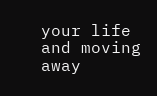your life and moving away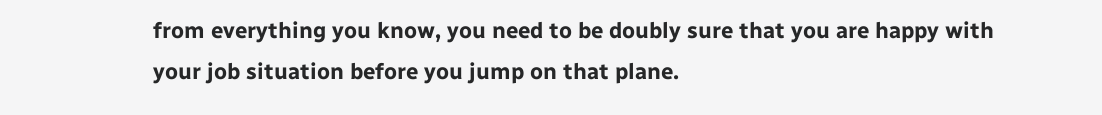from everything you know, you need to be doubly sure that you are happy with your job situation before you jump on that plane.